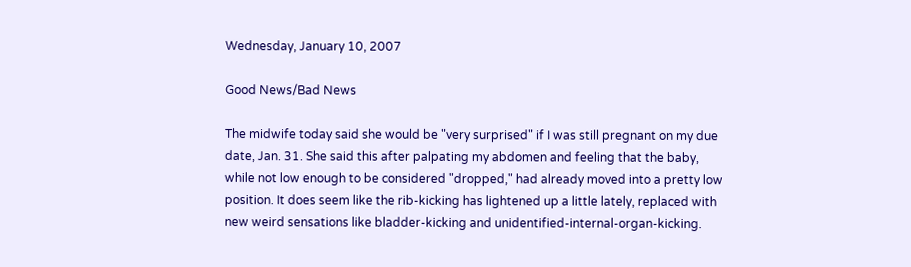Wednesday, January 10, 2007

Good News/Bad News

The midwife today said she would be "very surprised" if I was still pregnant on my due date, Jan. 31. She said this after palpating my abdomen and feeling that the baby, while not low enough to be considered "dropped," had already moved into a pretty low position. It does seem like the rib-kicking has lightened up a little lately, replaced with new weird sensations like bladder-kicking and unidentified-internal-organ-kicking.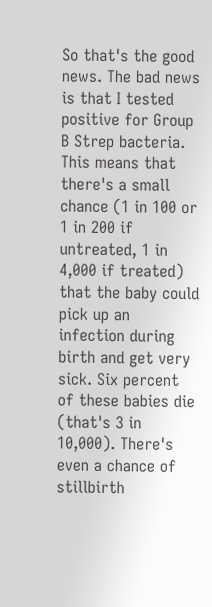So that's the good news. The bad news is that I tested positive for Group B Strep bacteria. This means that there's a small chance (1 in 100 or 1 in 200 if untreated, 1 in 4,000 if treated) that the baby could pick up an infection during birth and get very sick. Six percent of these babies die (that's 3 in 10,000). There's even a chance of stillbirth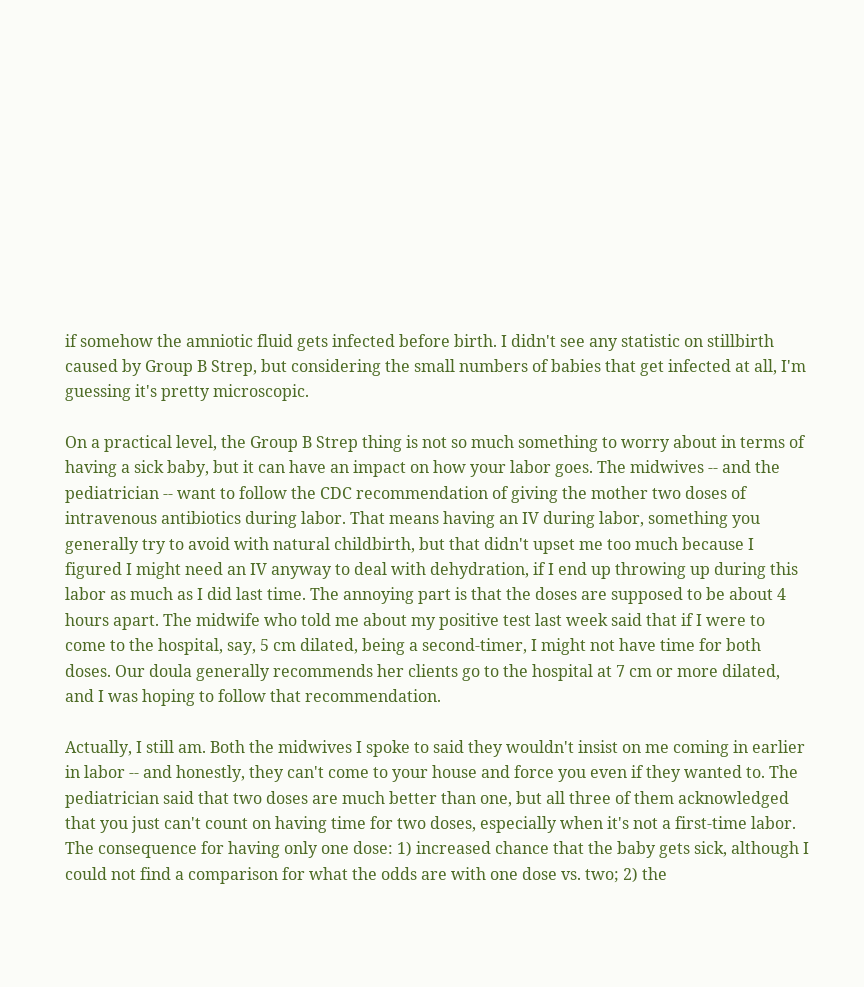if somehow the amniotic fluid gets infected before birth. I didn't see any statistic on stillbirth caused by Group B Strep, but considering the small numbers of babies that get infected at all, I'm guessing it's pretty microscopic.

On a practical level, the Group B Strep thing is not so much something to worry about in terms of having a sick baby, but it can have an impact on how your labor goes. The midwives -- and the pediatrician -- want to follow the CDC recommendation of giving the mother two doses of intravenous antibiotics during labor. That means having an IV during labor, something you generally try to avoid with natural childbirth, but that didn't upset me too much because I figured I might need an IV anyway to deal with dehydration, if I end up throwing up during this labor as much as I did last time. The annoying part is that the doses are supposed to be about 4 hours apart. The midwife who told me about my positive test last week said that if I were to come to the hospital, say, 5 cm dilated, being a second-timer, I might not have time for both doses. Our doula generally recommends her clients go to the hospital at 7 cm or more dilated, and I was hoping to follow that recommendation.

Actually, I still am. Both the midwives I spoke to said they wouldn't insist on me coming in earlier in labor -- and honestly, they can't come to your house and force you even if they wanted to. The pediatrician said that two doses are much better than one, but all three of them acknowledged that you just can't count on having time for two doses, especially when it's not a first-time labor. The consequence for having only one dose: 1) increased chance that the baby gets sick, although I could not find a comparison for what the odds are with one dose vs. two; 2) the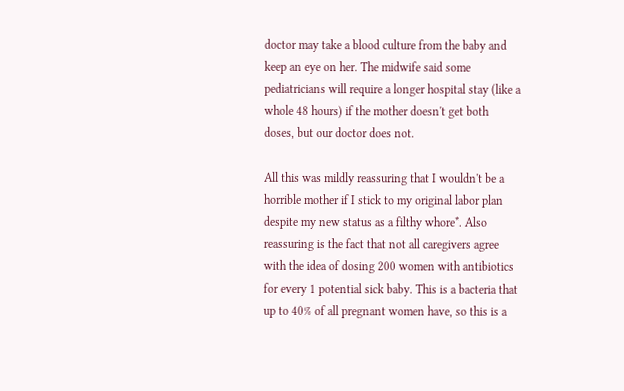doctor may take a blood culture from the baby and keep an eye on her. The midwife said some pediatricians will require a longer hospital stay (like a whole 48 hours) if the mother doesn't get both doses, but our doctor does not.

All this was mildly reassuring that I wouldn't be a horrible mother if I stick to my original labor plan despite my new status as a filthy whore*. Also reassuring is the fact that not all caregivers agree with the idea of dosing 200 women with antibiotics for every 1 potential sick baby. This is a bacteria that up to 40% of all pregnant women have, so this is a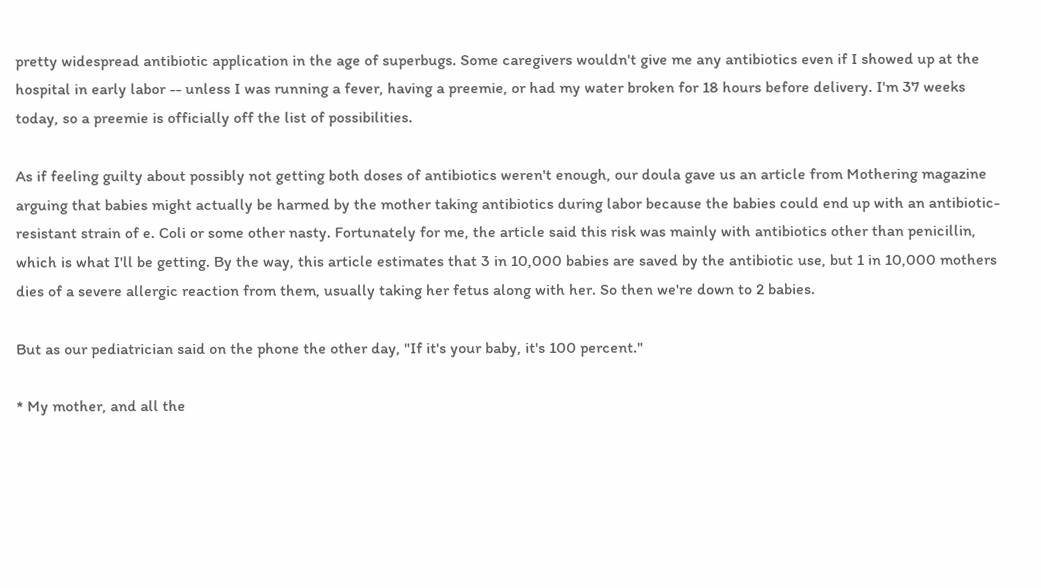pretty widespread antibiotic application in the age of superbugs. Some caregivers wouldn't give me any antibiotics even if I showed up at the hospital in early labor -- unless I was running a fever, having a preemie, or had my water broken for 18 hours before delivery. I'm 37 weeks today, so a preemie is officially off the list of possibilities.

As if feeling guilty about possibly not getting both doses of antibiotics weren't enough, our doula gave us an article from Mothering magazine arguing that babies might actually be harmed by the mother taking antibiotics during labor because the babies could end up with an antibiotic-resistant strain of e. Coli or some other nasty. Fortunately for me, the article said this risk was mainly with antibiotics other than penicillin, which is what I'll be getting. By the way, this article estimates that 3 in 10,000 babies are saved by the antibiotic use, but 1 in 10,000 mothers dies of a severe allergic reaction from them, usually taking her fetus along with her. So then we're down to 2 babies.

But as our pediatrician said on the phone the other day, "If it's your baby, it's 100 percent."

* My mother, and all the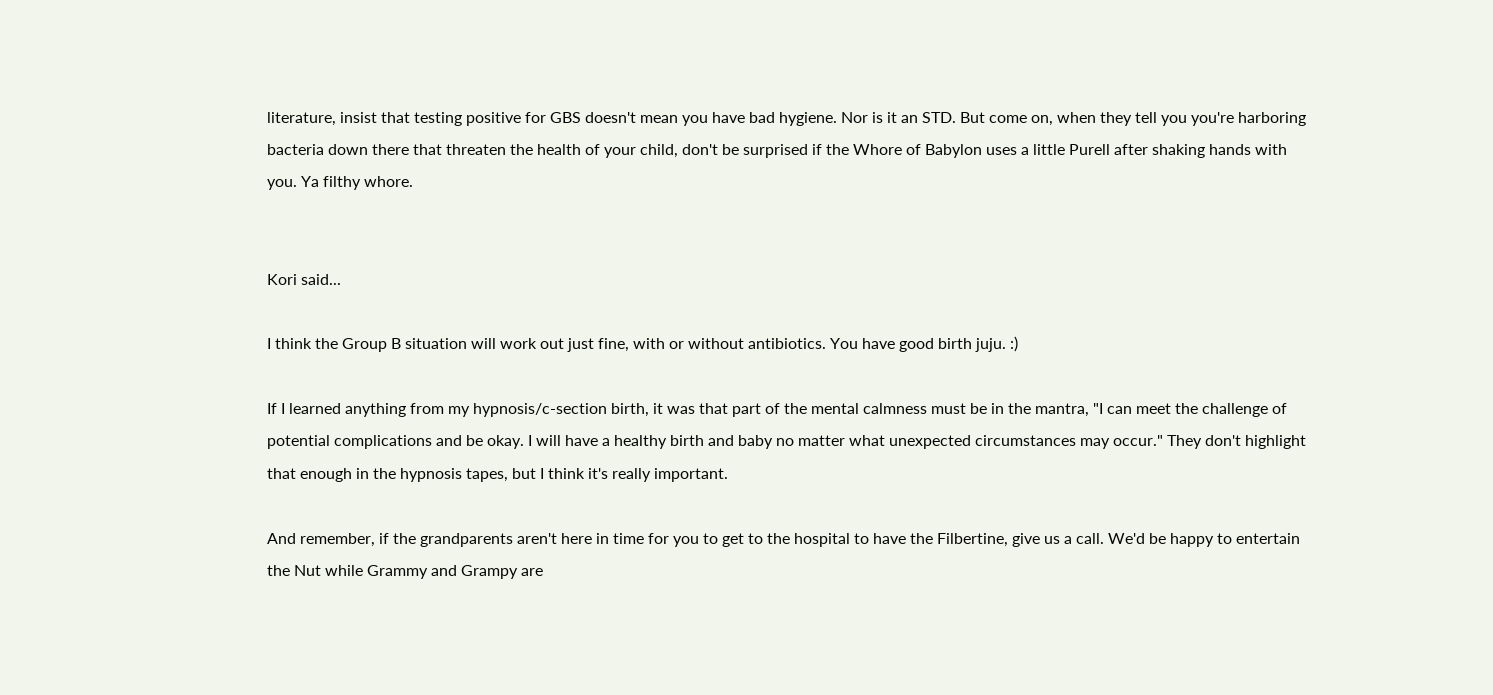literature, insist that testing positive for GBS doesn't mean you have bad hygiene. Nor is it an STD. But come on, when they tell you you're harboring bacteria down there that threaten the health of your child, don't be surprised if the Whore of Babylon uses a little Purell after shaking hands with you. Ya filthy whore.


Kori said...

I think the Group B situation will work out just fine, with or without antibiotics. You have good birth juju. :)

If I learned anything from my hypnosis/c-section birth, it was that part of the mental calmness must be in the mantra, "I can meet the challenge of potential complications and be okay. I will have a healthy birth and baby no matter what unexpected circumstances may occur." They don't highlight that enough in the hypnosis tapes, but I think it's really important.

And remember, if the grandparents aren't here in time for you to get to the hospital to have the Filbertine, give us a call. We'd be happy to entertain the Nut while Grammy and Grampy are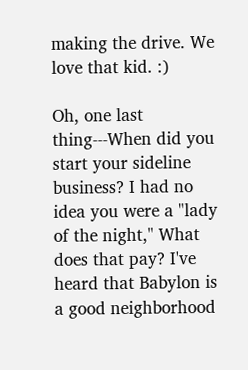making the drive. We love that kid. :)

Oh, one last thing---When did you start your sideline business? I had no idea you were a "lady of the night," What does that pay? I've heard that Babylon is a good neighborhood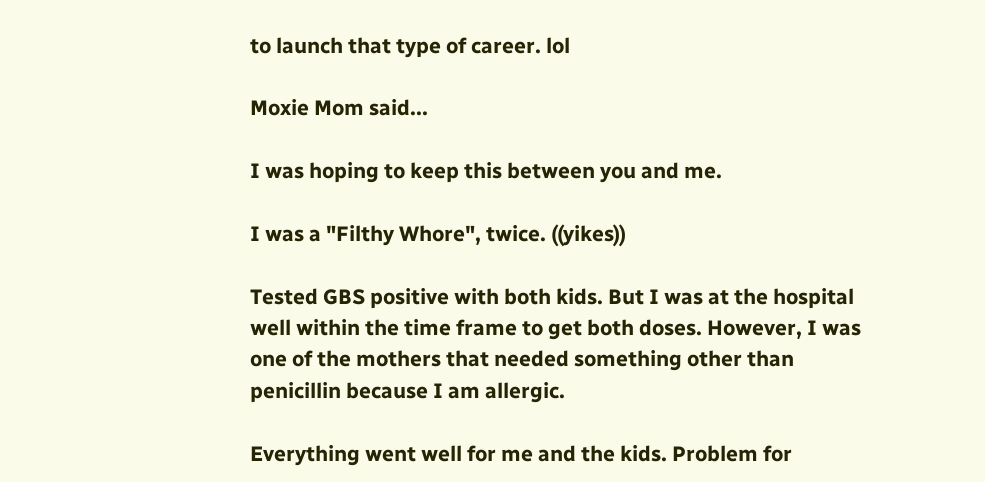to launch that type of career. lol

Moxie Mom said...

I was hoping to keep this between you and me.

I was a "Filthy Whore", twice. ((yikes))

Tested GBS positive with both kids. But I was at the hospital well within the time frame to get both doses. However, I was one of the mothers that needed something other than penicillin because I am allergic.

Everything went well for me and the kids. Problem for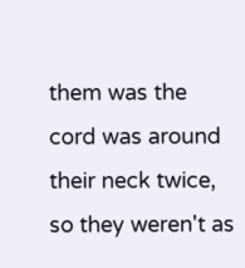them was the cord was around their neck twice, so they weren't as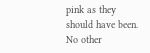pink as they should have been. No other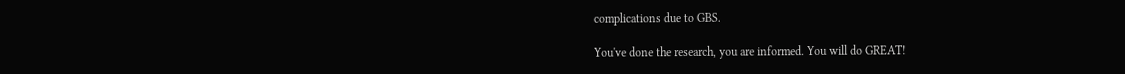complications due to GBS.

You've done the research, you are informed. You will do GREAT!